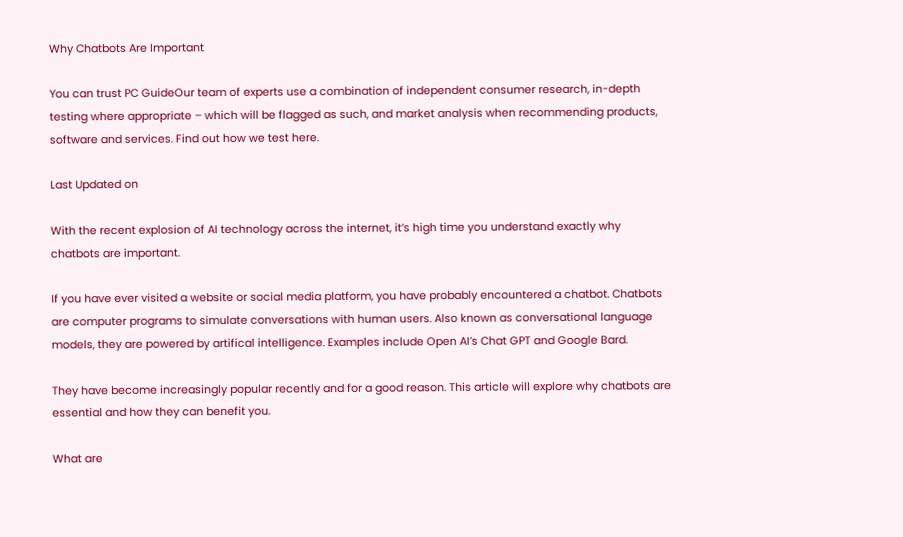Why Chatbots Are Important

You can trust PC GuideOur team of experts use a combination of independent consumer research, in-depth testing where appropriate – which will be flagged as such, and market analysis when recommending products, software and services. Find out how we test here.

Last Updated on

With the recent explosion of AI technology across the internet, it’s high time you understand exactly why chatbots are important.

If you have ever visited a website or social media platform, you have probably encountered a chatbot. Chatbots are computer programs to simulate conversations with human users. Also known as conversational language models, they are powered by artifical intelligence. Examples include Open AI’s Chat GPT and Google Bard.

They have become increasingly popular recently and for a good reason. This article will explore why chatbots are essential and how they can benefit you.

What are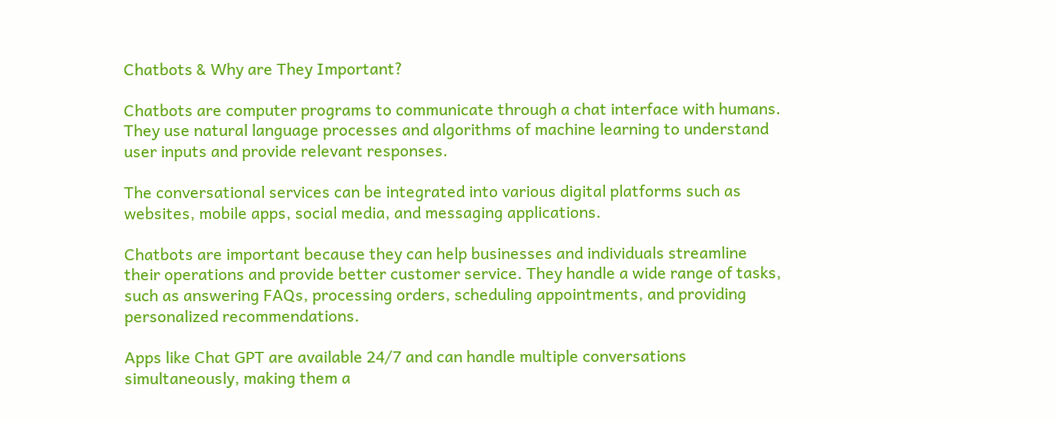Chatbots & Why are They Important?

Chatbots are computer programs to communicate through a chat interface with humans. They use natural language processes and algorithms of machine learning to understand user inputs and provide relevant responses.

The conversational services can be integrated into various digital platforms such as websites, mobile apps, social media, and messaging applications.

Chatbots are important because they can help businesses and individuals streamline their operations and provide better customer service. They handle a wide range of tasks, such as answering FAQs, processing orders, scheduling appointments, and providing personalized recommendations.

Apps like Chat GPT are available 24/7 and can handle multiple conversations simultaneously, making them a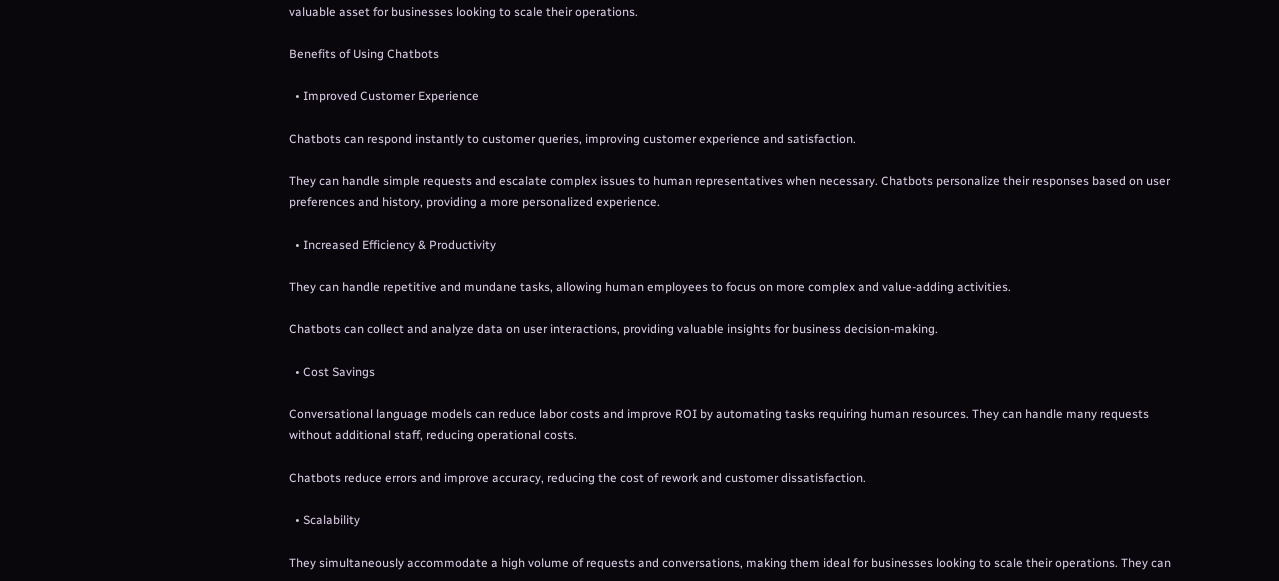valuable asset for businesses looking to scale their operations.

Benefits of Using Chatbots

  • Improved Customer Experience

Chatbots can respond instantly to customer queries, improving customer experience and satisfaction.

They can handle simple requests and escalate complex issues to human representatives when necessary. Chatbots personalize their responses based on user preferences and history, providing a more personalized experience.

  • Increased Efficiency & Productivity

They can handle repetitive and mundane tasks, allowing human employees to focus on more complex and value-adding activities.

Chatbots can collect and analyze data on user interactions, providing valuable insights for business decision-making.

  • Cost Savings

Conversational language models can reduce labor costs and improve ROI by automating tasks requiring human resources. They can handle many requests without additional staff, reducing operational costs.

Chatbots reduce errors and improve accuracy, reducing the cost of rework and customer dissatisfaction.

  • Scalability

They simultaneously accommodate a high volume of requests and conversations, making them ideal for businesses looking to scale their operations. They can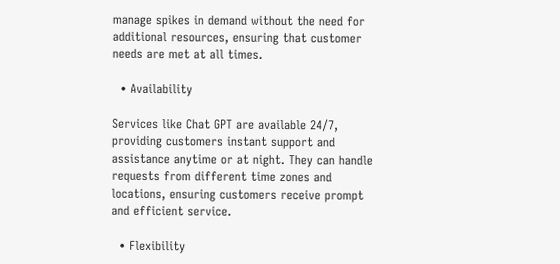manage spikes in demand without the need for additional resources, ensuring that customer needs are met at all times.

  • Availability

Services like Chat GPT are available 24/7, providing customers instant support and assistance anytime or at night. They can handle requests from different time zones and locations, ensuring customers receive prompt and efficient service.

  • Flexibility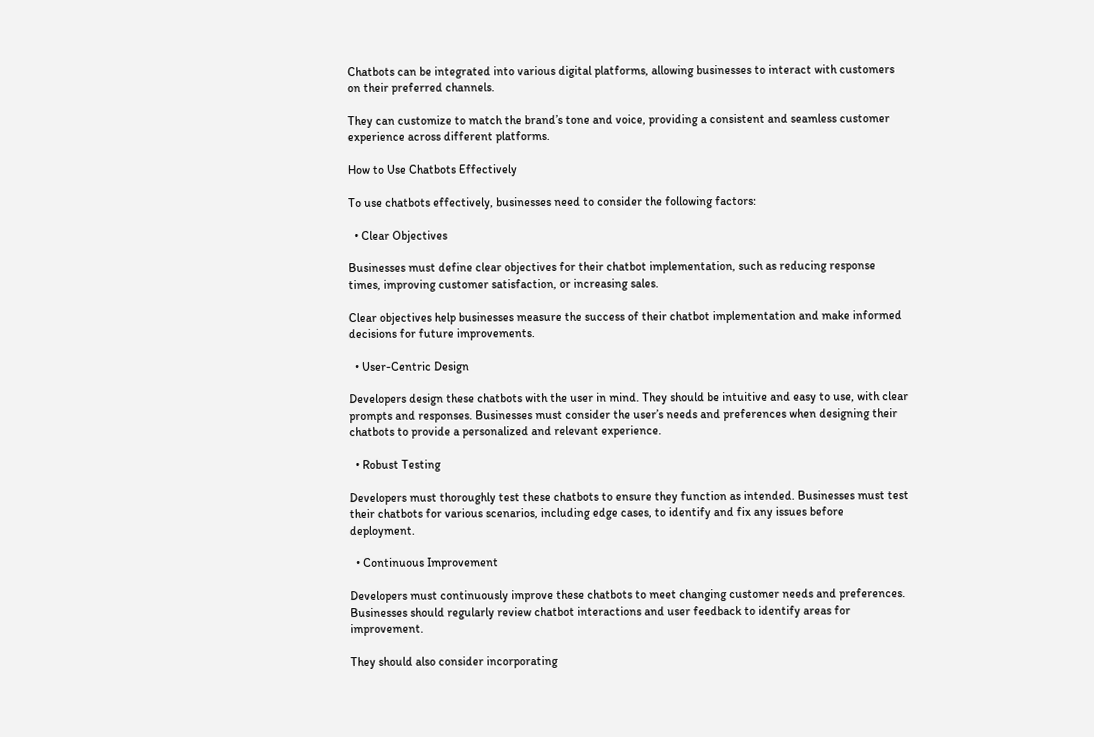Chatbots can be integrated into various digital platforms, allowing businesses to interact with customers on their preferred channels.

They can customize to match the brand’s tone and voice, providing a consistent and seamless customer experience across different platforms.

How to Use Chatbots Effectively

To use chatbots effectively, businesses need to consider the following factors:

  • Clear Objectives

Businesses must define clear objectives for their chatbot implementation, such as reducing response times, improving customer satisfaction, or increasing sales.

Clear objectives help businesses measure the success of their chatbot implementation and make informed decisions for future improvements.

  • User-Centric Design

Developers design these chatbots with the user in mind. They should be intuitive and easy to use, with clear prompts and responses. Businesses must consider the user’s needs and preferences when designing their chatbots to provide a personalized and relevant experience.

  • Robust Testing

Developers must thoroughly test these chatbots to ensure they function as intended. Businesses must test their chatbots for various scenarios, including edge cases, to identify and fix any issues before deployment.

  • Continuous Improvement

Developers must continuously improve these chatbots to meet changing customer needs and preferences. Businesses should regularly review chatbot interactions and user feedback to identify areas for improvement.

They should also consider incorporating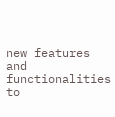new features and functionalities to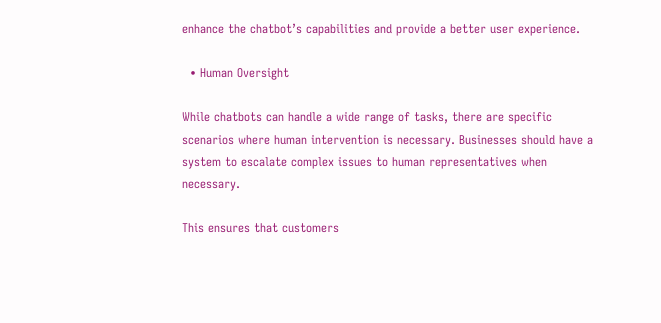enhance the chatbot’s capabilities and provide a better user experience.

  • Human Oversight

While chatbots can handle a wide range of tasks, there are specific scenarios where human intervention is necessary. Businesses should have a system to escalate complex issues to human representatives when necessary.

This ensures that customers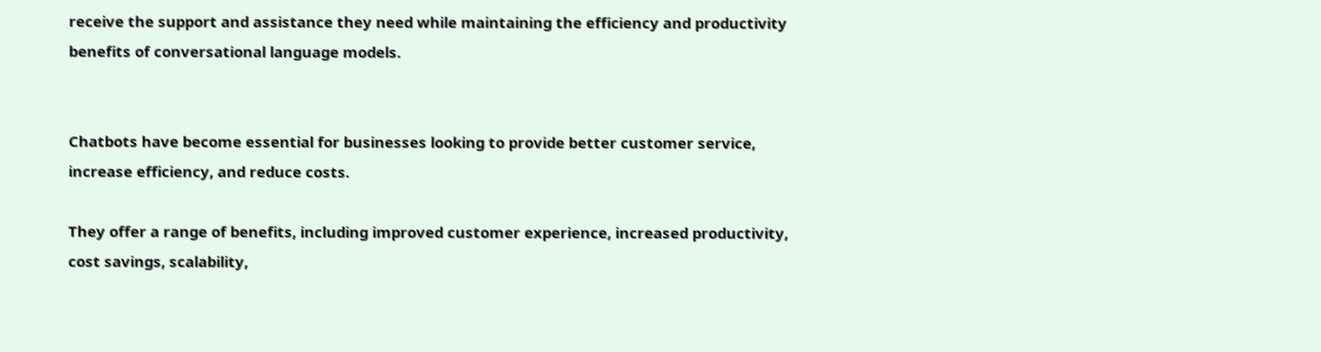receive the support and assistance they need while maintaining the efficiency and productivity benefits of conversational language models.


Chatbots have become essential for businesses looking to provide better customer service, increase efficiency, and reduce costs.

They offer a range of benefits, including improved customer experience, increased productivity, cost savings, scalability,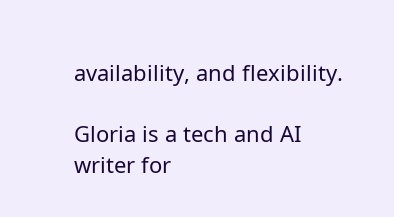availability, and flexibility.

Gloria is a tech and AI writer for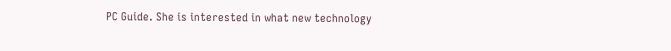PC Guide. She is interested in what new technology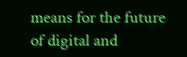means for the future of digital and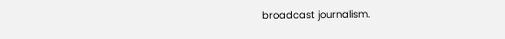broadcast journalism.